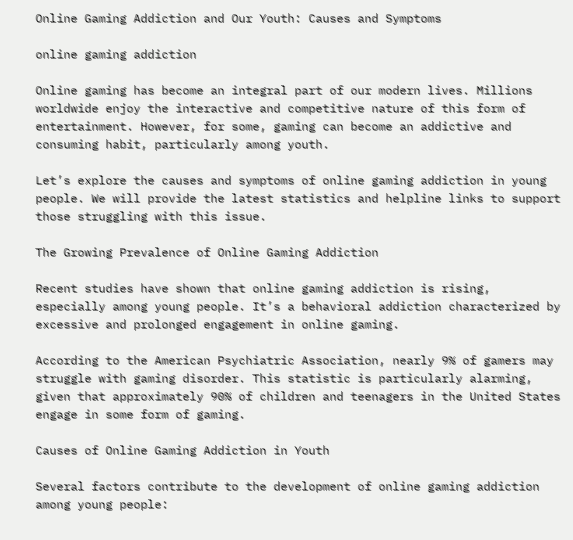Online Gaming Addiction and Our Youth: Causes and Symptoms

online gaming addiction

Online gaming has become an integral part of our modern lives. Millions worldwide enjoy the interactive and competitive nature of this form of entertainment. However, for some, gaming can become an addictive and consuming habit, particularly among youth.

Let’s explore the causes and symptoms of online gaming addiction in young people. We will provide the latest statistics and helpline links to support those struggling with this issue.

The Growing Prevalence of Online Gaming Addiction

Recent studies have shown that online gaming addiction is rising, especially among young people. It’s a behavioral addiction characterized by excessive and prolonged engagement in online gaming.

According to the American Psychiatric Association, nearly 9% of gamers may struggle with gaming disorder. This statistic is particularly alarming, given that approximately 90% of children and teenagers in the United States engage in some form of gaming.

Causes of Online Gaming Addiction in Youth

Several factors contribute to the development of online gaming addiction among young people: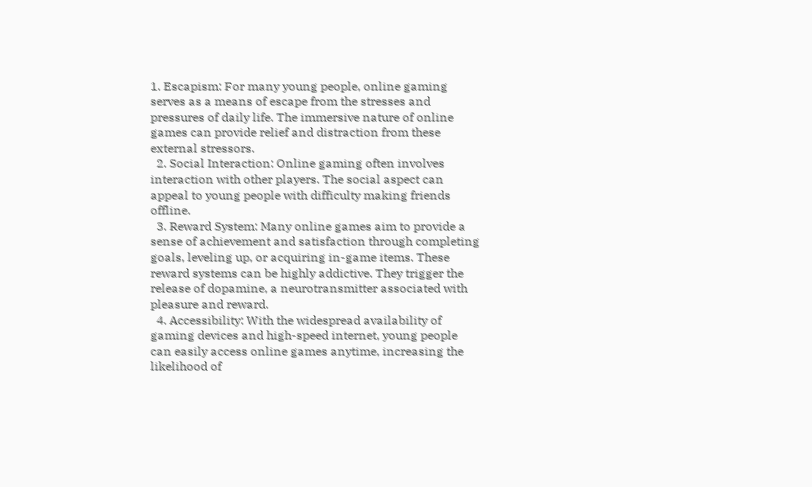1. Escapism: For many young people, online gaming serves as a means of escape from the stresses and pressures of daily life. The immersive nature of online games can provide relief and distraction from these external stressors.
  2. Social Interaction: Online gaming often involves interaction with other players. The social aspect can appeal to young people with difficulty making friends offline.
  3. Reward System: Many online games aim to provide a sense of achievement and satisfaction through completing goals, leveling up, or acquiring in-game items. These reward systems can be highly addictive. They trigger the release of dopamine, a neurotransmitter associated with pleasure and reward.
  4. Accessibility: With the widespread availability of gaming devices and high-speed internet, young people can easily access online games anytime, increasing the likelihood of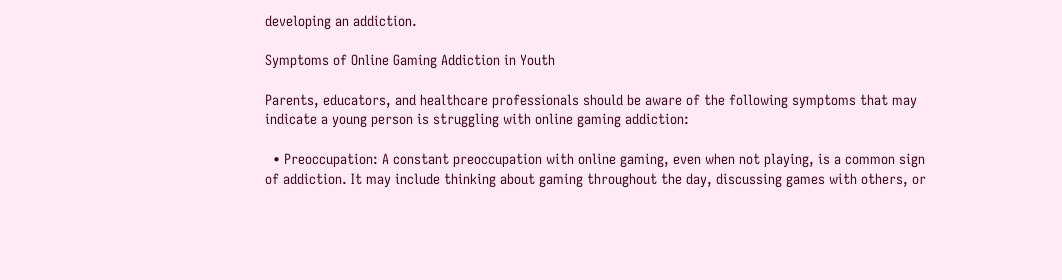developing an addiction.

Symptoms of Online Gaming Addiction in Youth

Parents, educators, and healthcare professionals should be aware of the following symptoms that may indicate a young person is struggling with online gaming addiction:

  • Preoccupation: A constant preoccupation with online gaming, even when not playing, is a common sign of addiction. It may include thinking about gaming throughout the day, discussing games with others, or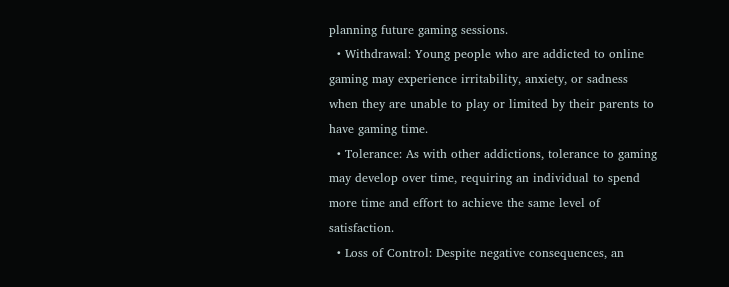planning future gaming sessions.
  • Withdrawal: Young people who are addicted to online gaming may experience irritability, anxiety, or sadness when they are unable to play or limited by their parents to have gaming time.
  • Tolerance: As with other addictions, tolerance to gaming may develop over time, requiring an individual to spend more time and effort to achieve the same level of satisfaction.
  • Loss of Control: Despite negative consequences, an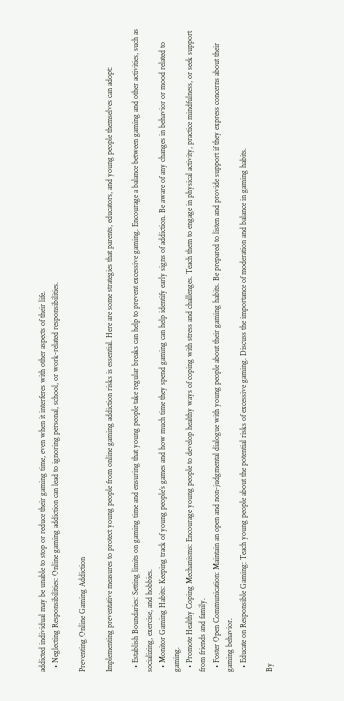addicted individual may be unable to stop or reduce their gaming time, even when it interferes with other aspects of their life.
  • Neglecting Responsibilities: Online gaming addiction can lead to ignoring personal, school, or work-related responsibilities.

Preventing Online Gaming Addiction

Implementing preventative measures to protect young people from online gaming addiction risks is essential. Here are some strategies that parents, educators, and young people themselves can adopt:

  • Establish Boundaries: Setting limits on gaming time and ensuring that young people take regular breaks can help to prevent excessive gaming. Encourage a balance between gaming and other activities, such as socializing, exercise, and hobbies.
  • Monitor Gaming Habits: Keeping track of young people’s games and how much time they spend gaming can help identify early signs of addiction. Be aware of any changes in behavior or mood related to gaming.
  • Promote Healthy Coping Mechanisms: Encourage young people to develop healthy ways of coping with stress and challenges. Teach them to engage in physical activity, practice mindfulness, or seek support from friends and family.
  • Foster Open Communication: Maintain an open and non-judgmental dialogue with young people about their gaming habits. Be prepared to listen and provide support if they express concerns about their gaming behavior.
  • Educate on Responsible Gaming: Teach young people about the potential risks of excessive gaming. Discuss the importance of moderation and balance in gaming habits.

By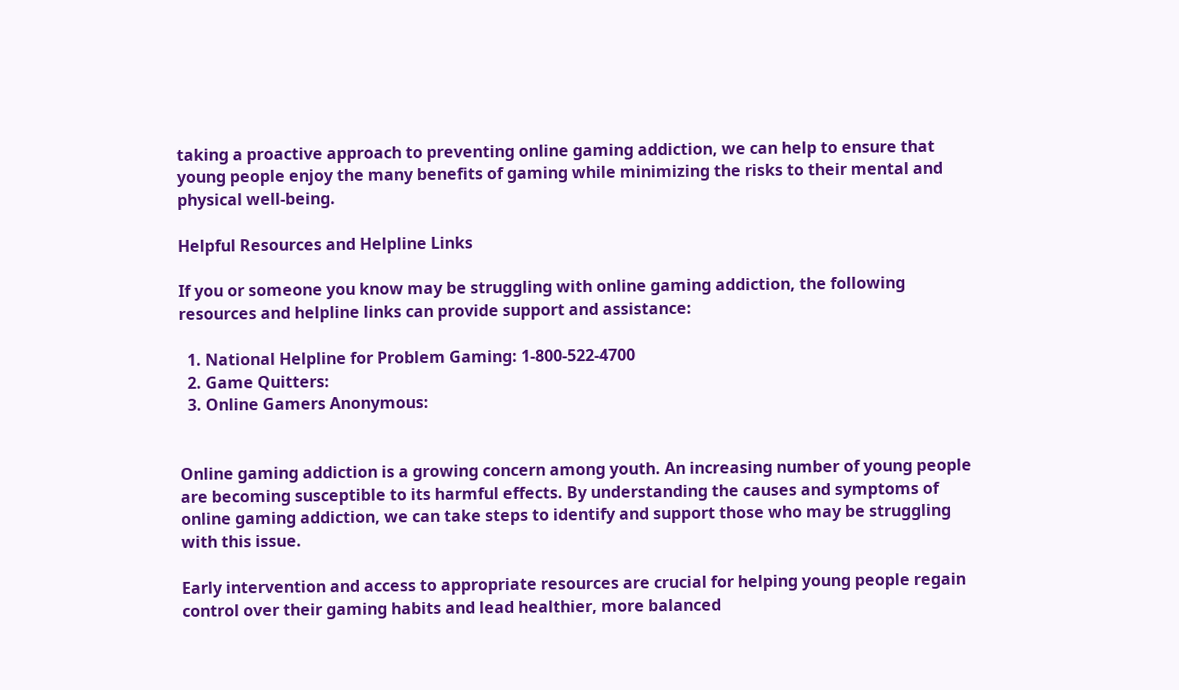taking a proactive approach to preventing online gaming addiction, we can help to ensure that young people enjoy the many benefits of gaming while minimizing the risks to their mental and physical well-being.

Helpful Resources and Helpline Links

If you or someone you know may be struggling with online gaming addiction, the following resources and helpline links can provide support and assistance:

  1. National Helpline for Problem Gaming: 1-800-522-4700
  2. Game Quitters:
  3. Online Gamers Anonymous:


Online gaming addiction is a growing concern among youth. An increasing number of young people are becoming susceptible to its harmful effects. By understanding the causes and symptoms of online gaming addiction, we can take steps to identify and support those who may be struggling with this issue.

Early intervention and access to appropriate resources are crucial for helping young people regain control over their gaming habits and lead healthier, more balanced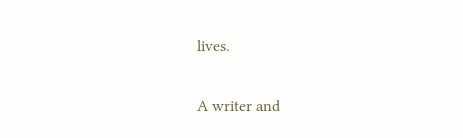lives.

A writer and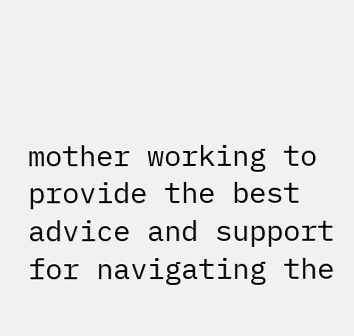mother working to provide the best advice and support for navigating the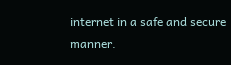internet in a safe and secure manner.